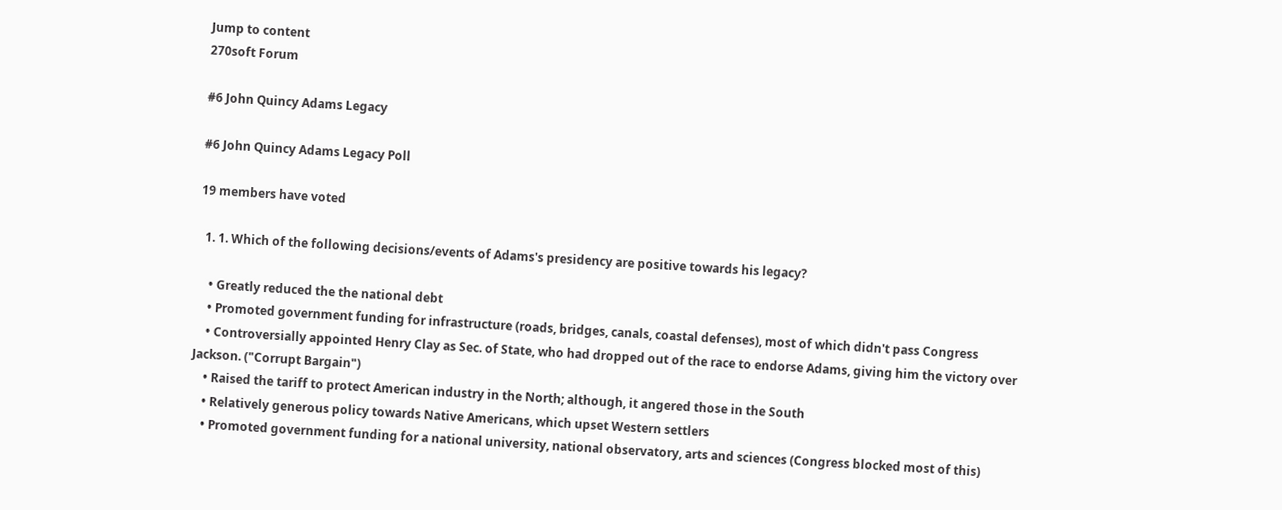Jump to content
270soft Forum

#6 John Quincy Adams Legacy

#6 John Quincy Adams Legacy Poll

19 members have voted

  1. 1. Which of the following decisions/events of Adams's presidency are positive towards his legacy?

    • Greatly reduced the the national debt
    • Promoted government funding for infrastructure (roads, bridges, canals, coastal defenses), most of which didn't pass Congress
    • Controversially appointed Henry Clay as Sec. of State, who had dropped out of the race to endorse Adams, giving him the victory over Jackson. ("Corrupt Bargain")
    • Raised the tariff to protect American industry in the North; although, it angered those in the South
    • Relatively generous policy towards Native Americans, which upset Western settlers
    • Promoted government funding for a national university, national observatory, arts and sciences (Congress blocked most of this)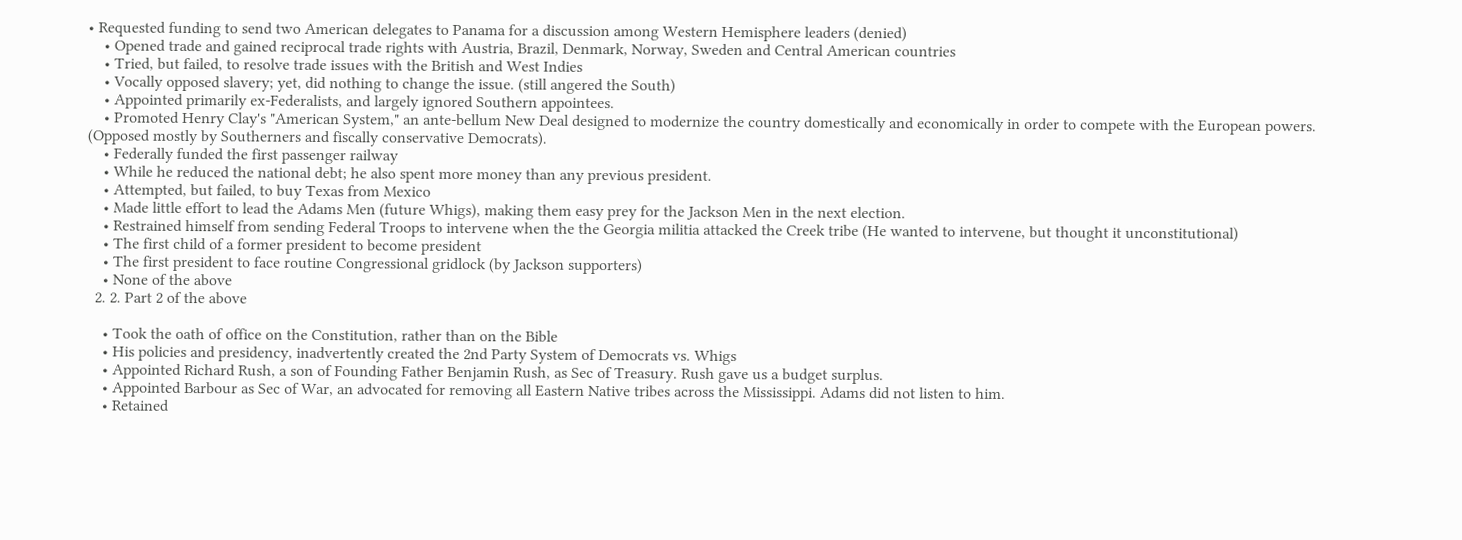• Requested funding to send two American delegates to Panama for a discussion among Western Hemisphere leaders (denied)
    • Opened trade and gained reciprocal trade rights with Austria, Brazil, Denmark, Norway, Sweden and Central American countries
    • Tried, but failed, to resolve trade issues with the British and West Indies
    • Vocally opposed slavery; yet, did nothing to change the issue. (still angered the South)
    • Appointed primarily ex-Federalists, and largely ignored Southern appointees.
    • Promoted Henry Clay's "American System," an ante-bellum New Deal designed to modernize the country domestically and economically in order to compete with the European powers. (Opposed mostly by Southerners and fiscally conservative Democrats).
    • Federally funded the first passenger railway
    • While he reduced the national debt; he also spent more money than any previous president.
    • Attempted, but failed, to buy Texas from Mexico
    • Made little effort to lead the Adams Men (future Whigs), making them easy prey for the Jackson Men in the next election.
    • Restrained himself from sending Federal Troops to intervene when the the Georgia militia attacked the Creek tribe (He wanted to intervene, but thought it unconstitutional)
    • The first child of a former president to become president
    • The first president to face routine Congressional gridlock (by Jackson supporters)
    • None of the above
  2. 2. Part 2 of the above

    • Took the oath of office on the Constitution, rather than on the Bible
    • His policies and presidency, inadvertently created the 2nd Party System of Democrats vs. Whigs
    • Appointed Richard Rush, a son of Founding Father Benjamin Rush, as Sec of Treasury. Rush gave us a budget surplus.
    • Appointed Barbour as Sec of War, an advocated for removing all Eastern Native tribes across the Mississippi. Adams did not listen to him.
    • Retained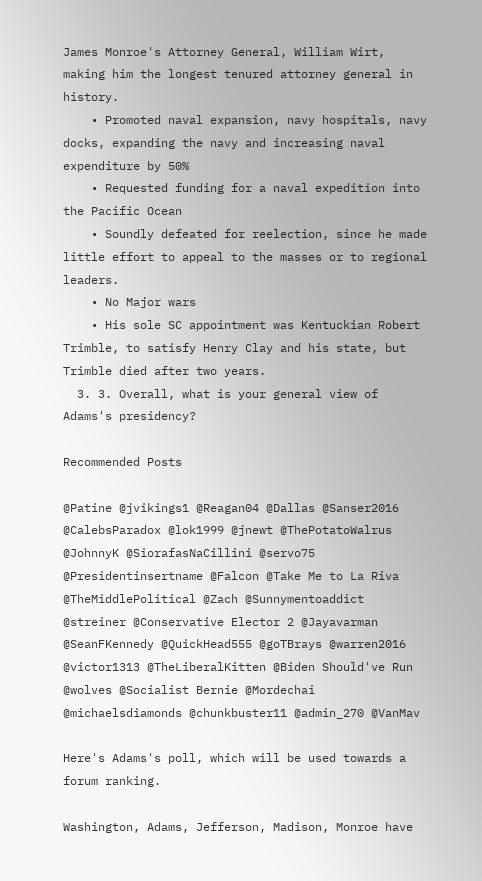James Monroe's Attorney General, William Wirt, making him the longest tenured attorney general in history.
    • Promoted naval expansion, navy hospitals, navy docks, expanding the navy and increasing naval expenditure by 50%
    • Requested funding for a naval expedition into the Pacific Ocean
    • Soundly defeated for reelection, since he made little effort to appeal to the masses or to regional leaders.
    • No Major wars
    • His sole SC appointment was Kentuckian Robert Trimble, to satisfy Henry Clay and his state, but Trimble died after two years.
  3. 3. Overall, what is your general view of Adams's presidency?

Recommended Posts

@Patine @jvikings1 @Reagan04 @Dallas @Sanser2016 @CalebsParadox @lok1999 @jnewt @ThePotatoWalrus @JohnnyK @SiorafasNaCillini @servo75 @Presidentinsertname @Falcon @Take Me to La Riva @TheMiddlePolitical @Zach @Sunnymentoaddict @streiner @Conservative Elector 2 @Jayavarman @SeanFKennedy @QuickHead555 @goTBrays @warren2016 @victor1313 @TheLiberalKitten @Biden Should've Run @wolves @Socialist Bernie @Mordechai @michaelsdiamonds @chunkbuster11 @admin_270 @VanMav

Here's Adams's poll, which will be used towards a forum ranking.

Washington, Adams, Jefferson, Madison, Monroe have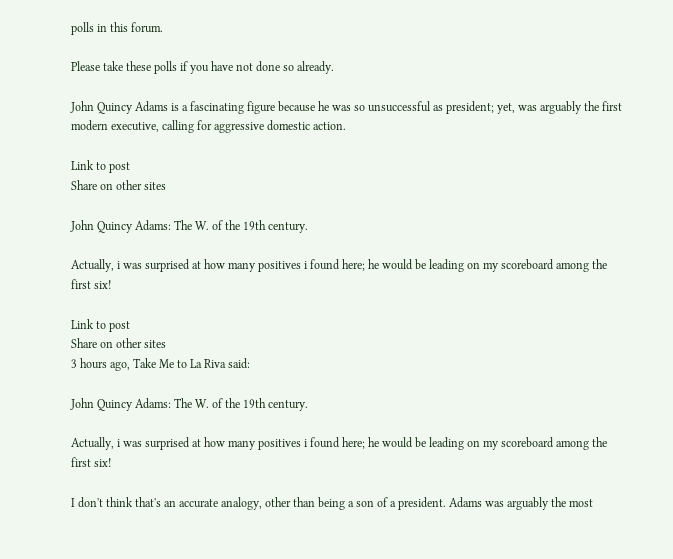polls in this forum.

Please take these polls if you have not done so already.

John Quincy Adams is a fascinating figure because he was so unsuccessful as president; yet, was arguably the first modern executive, calling for aggressive domestic action.

Link to post
Share on other sites

John Quincy Adams: The W. of the 19th century.

Actually, i was surprised at how many positives i found here; he would be leading on my scoreboard among the first six!

Link to post
Share on other sites
3 hours ago, Take Me to La Riva said:

John Quincy Adams: The W. of the 19th century.

Actually, i was surprised at how many positives i found here; he would be leading on my scoreboard among the first six!

I don't think that's an accurate analogy, other than being a son of a president. Adams was arguably the most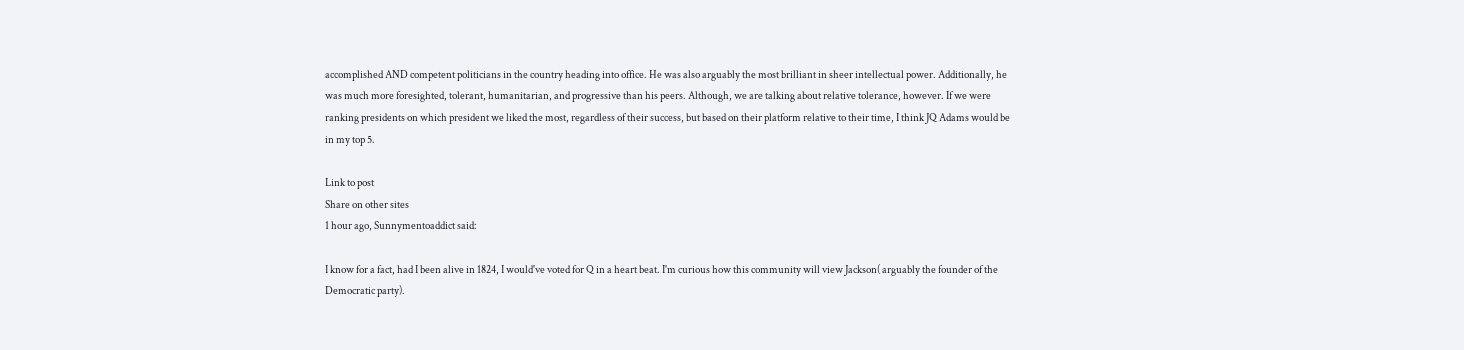accomplished AND competent politicians in the country heading into office. He was also arguably the most brilliant in sheer intellectual power. Additionally, he was much more foresighted, tolerant, humanitarian, and progressive than his peers. Although, we are talking about relative tolerance, however. If we were ranking presidents on which president we liked the most, regardless of their success, but based on their platform relative to their time, I think JQ Adams would be in my top 5.

Link to post
Share on other sites
1 hour ago, Sunnymentoaddict said:

I know for a fact, had I been alive in 1824, I would've voted for Q in a heart beat. I'm curious how this community will view Jackson( arguably the founder of the Democratic party).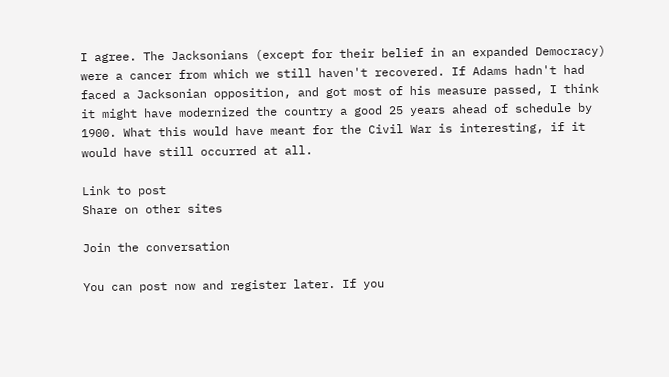I agree. The Jacksonians (except for their belief in an expanded Democracy) were a cancer from which we still haven't recovered. If Adams hadn't had faced a Jacksonian opposition, and got most of his measure passed, I think it might have modernized the country a good 25 years ahead of schedule by 1900. What this would have meant for the Civil War is interesting, if it would have still occurred at all.

Link to post
Share on other sites

Join the conversation

You can post now and register later. If you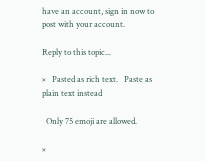have an account, sign in now to post with your account.

Reply to this topic...

×   Pasted as rich text.   Paste as plain text instead

  Only 75 emoji are allowed.

×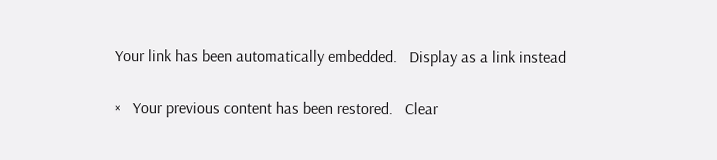Your link has been automatically embedded.   Display as a link instead

×   Your previous content has been restored.   Clear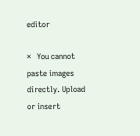editor

×   You cannot paste images directly. Upload or insert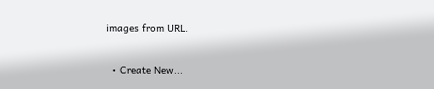images from URL.

  • Create New...